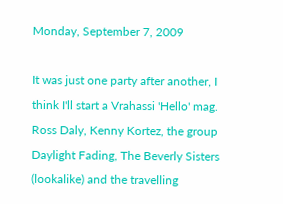Monday, September 7, 2009

It was just one party after another, I think I'll start a Vrahassi 'Hello' mag. Ross Daly, Kenny Kortez, the group Daylight Fading, The Beverly Sisters (lookalike) and the travelling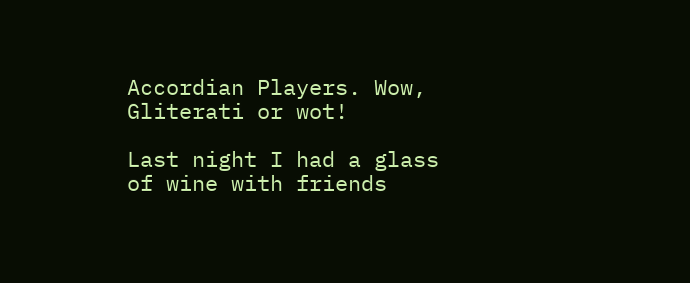Accordian Players. Wow, Gliterati or wot!

Last night I had a glass of wine with friends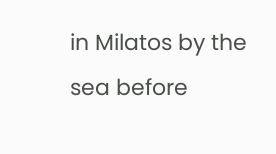in Milatos by the sea before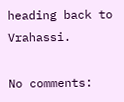heading back to Vrahassi.

No comments: